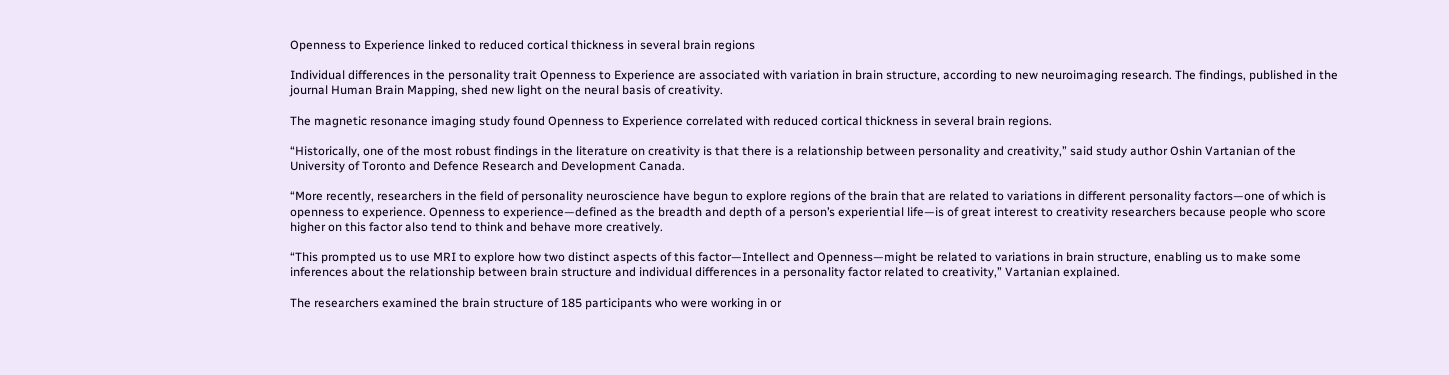Openness to Experience linked to reduced cortical thickness in several brain regions

Individual differences in the personality trait Openness to Experience are associated with variation in brain structure, according to new neuroimaging research. The findings, published in the journal Human Brain Mapping, shed new light on the neural basis of creativity.

The magnetic resonance imaging study found Openness to Experience correlated with reduced cortical thickness in several brain regions.

“Historically, one of the most robust findings in the literature on creativity is that there is a relationship between personality and creativity,” said study author Oshin Vartanian of the University of Toronto and Defence Research and Development Canada.

“More recently, researchers in the field of personality neuroscience have begun to explore regions of the brain that are related to variations in different personality factors—one of which is openness to experience. Openness to experience—defined as the breadth and depth of a person’s experiential life—is of great interest to creativity researchers because people who score higher on this factor also tend to think and behave more creatively.

“This prompted us to use MRI to explore how two distinct aspects of this factor—Intellect and Openness—might be related to variations in brain structure, enabling us to make some inferences about the relationship between brain structure and individual differences in a personality factor related to creativity,” Vartanian explained.

The researchers examined the brain structure of 185 participants who were working in or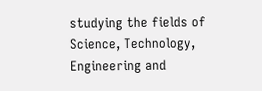studying the fields of Science, Technology, Engineering and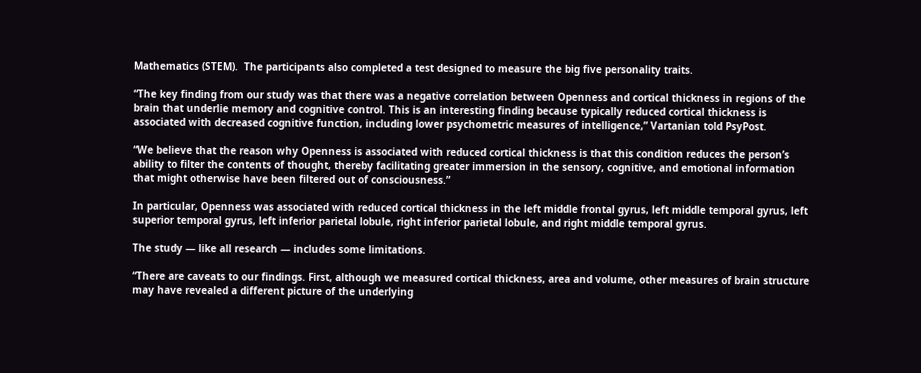Mathematics (STEM).  The participants also completed a test designed to measure the big five personality traits.

“The key finding from our study was that there was a negative correlation between Openness and cortical thickness in regions of the brain that underlie memory and cognitive control. This is an interesting finding because typically reduced cortical thickness is associated with decreased cognitive function, including lower psychometric measures of intelligence,” Vartanian told PsyPost.

“We believe that the reason why Openness is associated with reduced cortical thickness is that this condition reduces the person’s ability to filter the contents of thought, thereby facilitating greater immersion in the sensory, cognitive, and emotional information that might otherwise have been filtered out of consciousness.”

In particular, Openness was associated with reduced cortical thickness in the left middle frontal gyrus, left middle temporal gyrus, left superior temporal gyrus, left inferior parietal lobule, right inferior parietal lobule, and right middle temporal gyrus.

The study — like all research — includes some limitations.

“There are caveats to our findings. First, although we measured cortical thickness, area and volume, other measures of brain structure may have revealed a different picture of the underlying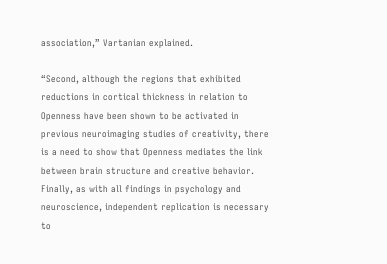association,” Vartanian explained.

“Second, although the regions that exhibited reductions in cortical thickness in relation to Openness have been shown to be activated in previous neuroimaging studies of creativity, there is a need to show that Openness mediates the link between brain structure and creative behavior. Finally, as with all findings in psychology and neuroscience, independent replication is necessary to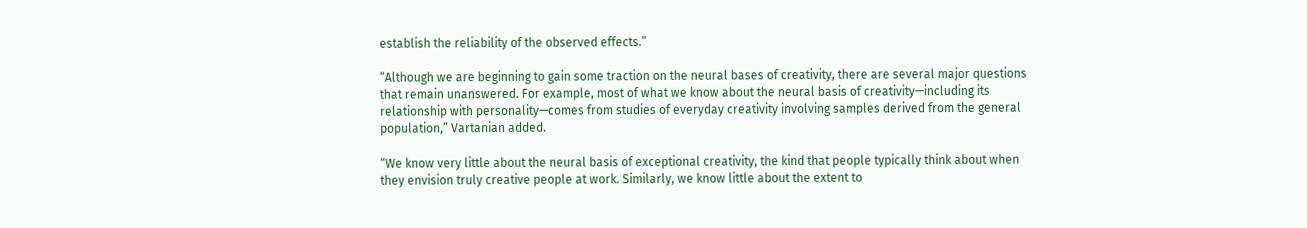establish the reliability of the observed effects.”

“Although we are beginning to gain some traction on the neural bases of creativity, there are several major questions that remain unanswered. For example, most of what we know about the neural basis of creativity—including its relationship with personality—comes from studies of everyday creativity involving samples derived from the general population,” Vartanian added.

“We know very little about the neural basis of exceptional creativity, the kind that people typically think about when they envision truly creative people at work. Similarly, we know little about the extent to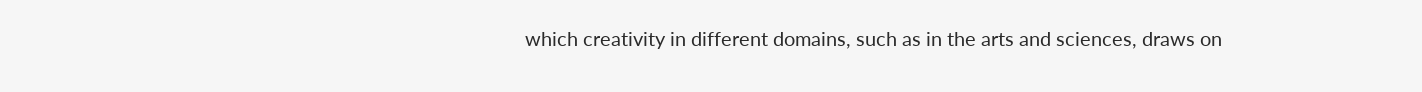which creativity in different domains, such as in the arts and sciences, draws on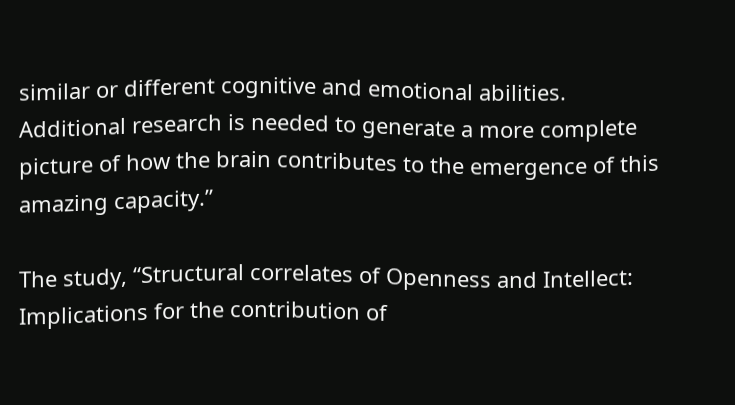similar or different cognitive and emotional abilities. Additional research is needed to generate a more complete picture of how the brain contributes to the emergence of this amazing capacity.”

The study, “Structural correlates of Openness and Intellect: Implications for the contribution of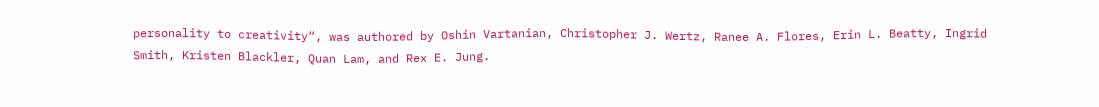personality to creativity“, was authored by Oshin Vartanian, Christopher J. Wertz, Ranee A. Flores, Erin L. Beatty, Ingrid Smith, Kristen Blackler, Quan Lam, and Rex E. Jung.